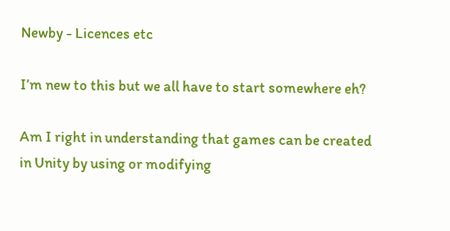Newby - Licences etc

I’m new to this but we all have to start somewhere eh?

Am I right in understanding that games can be created in Unity by using or modifying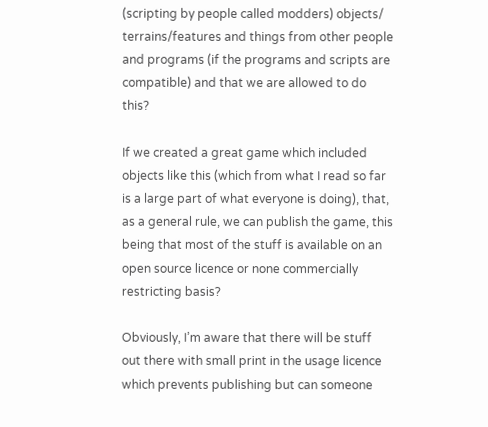(scripting by people called modders) objects/ terrains/features and things from other people and programs (if the programs and scripts are compatible) and that we are allowed to do this?

If we created a great game which included objects like this (which from what I read so far is a large part of what everyone is doing), that, as a general rule, we can publish the game, this being that most of the stuff is available on an open source licence or none commercially restricting basis?

Obviously, I’m aware that there will be stuff out there with small print in the usage licence which prevents publishing but can someone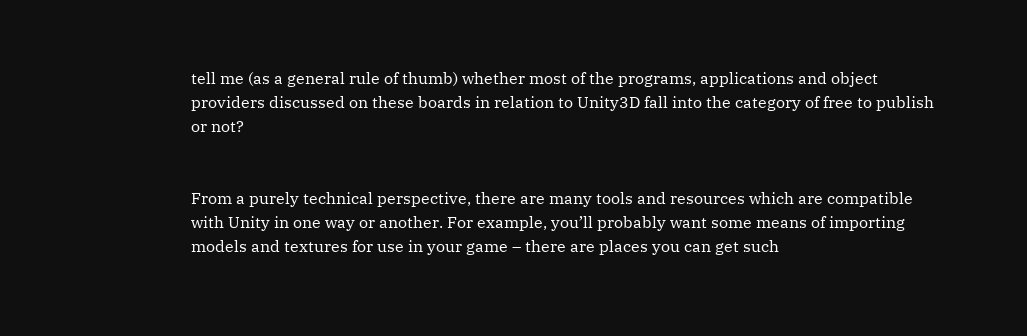tell me (as a general rule of thumb) whether most of the programs, applications and object providers discussed on these boards in relation to Unity3D fall into the category of free to publish or not?


From a purely technical perspective, there are many tools and resources which are compatible with Unity in one way or another. For example, you’ll probably want some means of importing models and textures for use in your game – there are places you can get such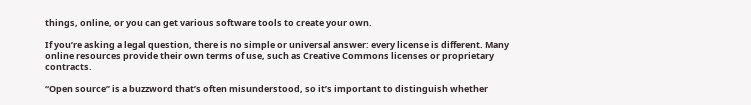things, online, or you can get various software tools to create your own.

If you’re asking a legal question, there is no simple or universal answer: every license is different. Many online resources provide their own terms of use, such as Creative Commons licenses or proprietary contracts.

“Open source” is a buzzword that’s often misunderstood, so it’s important to distinguish whether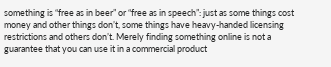something is “free as in beer” or “free as in speech”: just as some things cost money and other things don’t, some things have heavy-handed licensing restrictions and others don’t. Merely finding something online is not a guarantee that you can use it in a commercial product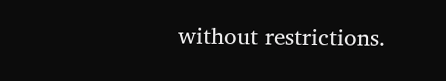without restrictions.